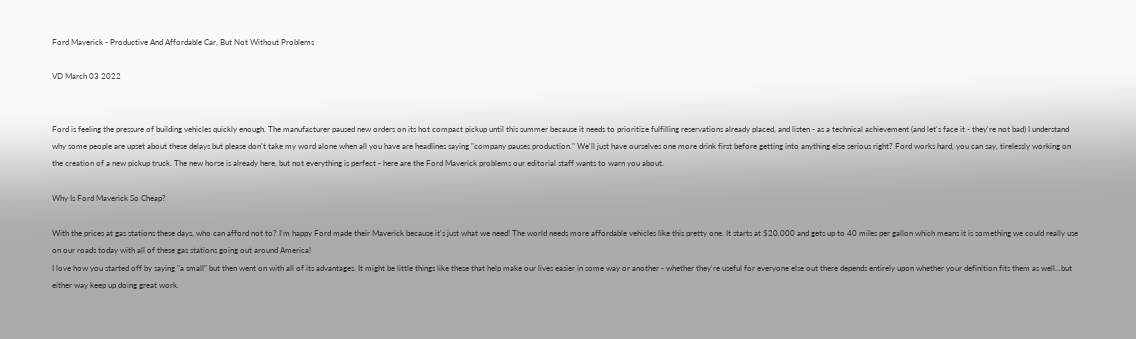Ford Maverick - Productive And Affordable Car, But Not Without Problems

VD March 03 2022


Ford is feeling the pressure of building vehicles quickly enough. The manufacturer paused new orders on its hot compact pickup until this summer because it needs to prioritize fulfilling reservations already placed, and listen - as a technical achievement (and let's face it - they're not bad) I understand why some people are upset about these delays but please don't take my word alone when all you have are headlines saying "company pauses production." We'll just have ourselves one more drink first before getting into anything else serious right? Ford works hard, you can say, tirelessly working on the creation of a new pickup truck. The new horse is already here, but not everything is perfect - here are the Ford Maverick problems our editorial staff wants to warn you about.

Why Is Ford Maverick So Cheap?

With the prices at gas stations these days, who can afford not to? I'm happy Ford made their Maverick because it's just what we need! The world needs more affordable vehicles like this pretty one. It starts at $20,000 and gets up to 40 miles per gallon which means it is something we could really use on our roads today with all of these gas stations going out around America!
I love how you started off by saying "a small" but then went on with all of its advantages. It might be little things like these that help make our lives easier in some way or another - whether they're useful for everyone else out there depends entirely upon whether your definition fits them as well...but either way keep up doing great work.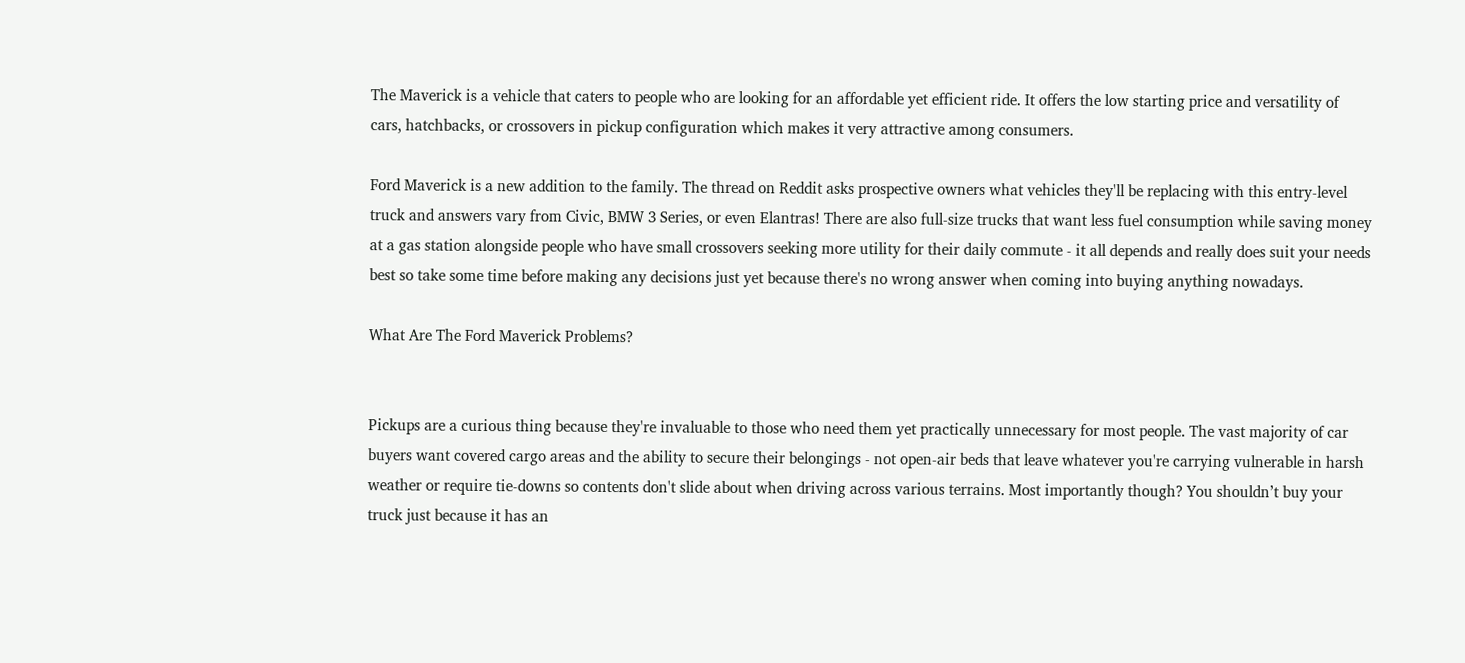The Maverick is a vehicle that caters to people who are looking for an affordable yet efficient ride. It offers the low starting price and versatility of cars, hatchbacks, or crossovers in pickup configuration which makes it very attractive among consumers.

Ford Maverick is a new addition to the family. The thread on Reddit asks prospective owners what vehicles they'll be replacing with this entry-level truck and answers vary from Civic, BMW 3 Series, or even Elantras! There are also full-size trucks that want less fuel consumption while saving money at a gas station alongside people who have small crossovers seeking more utility for their daily commute - it all depends and really does suit your needs best so take some time before making any decisions just yet because there's no wrong answer when coming into buying anything nowadays.

What Are The Ford Maverick Problems?


Pickups are a curious thing because they're invaluable to those who need them yet practically unnecessary for most people. The vast majority of car buyers want covered cargo areas and the ability to secure their belongings - not open-air beds that leave whatever you're carrying vulnerable in harsh weather or require tie-downs so contents don't slide about when driving across various terrains. Most importantly though? You shouldn’t buy your truck just because it has an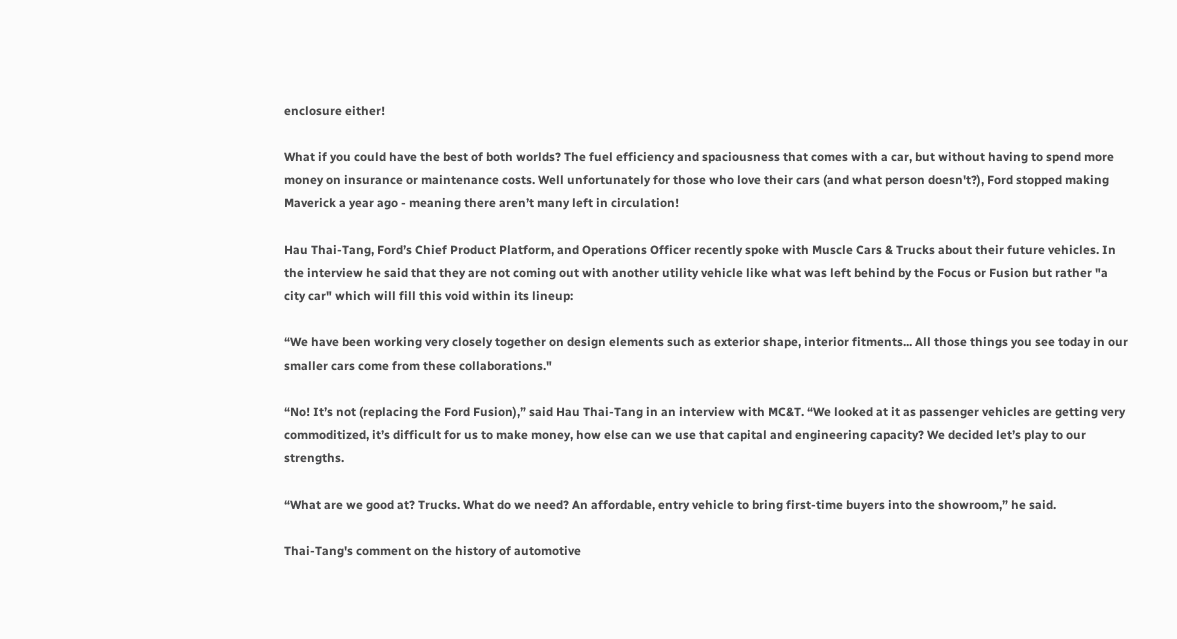enclosure either!

What if you could have the best of both worlds? The fuel efficiency and spaciousness that comes with a car, but without having to spend more money on insurance or maintenance costs. Well unfortunately for those who love their cars (and what person doesn't?), Ford stopped making Maverick a year ago - meaning there aren’t many left in circulation!

Hau Thai-Tang, Ford’s Chief Product Platform, and Operations Officer recently spoke with Muscle Cars & Trucks about their future vehicles. In the interview he said that they are not coming out with another utility vehicle like what was left behind by the Focus or Fusion but rather "a city car" which will fill this void within its lineup:

“We have been working very closely together on design elements such as exterior shape, interior fitments... All those things you see today in our smaller cars come from these collaborations."

“No! It’s not (replacing the Ford Fusion),” said Hau Thai-Tang in an interview with MC&T. “We looked at it as passenger vehicles are getting very commoditized, it’s difficult for us to make money, how else can we use that capital and engineering capacity? We decided let’s play to our strengths.

“What are we good at? Trucks. What do we need? An affordable, entry vehicle to bring first-time buyers into the showroom,” he said.

Thai-Tang's comment on the history of automotive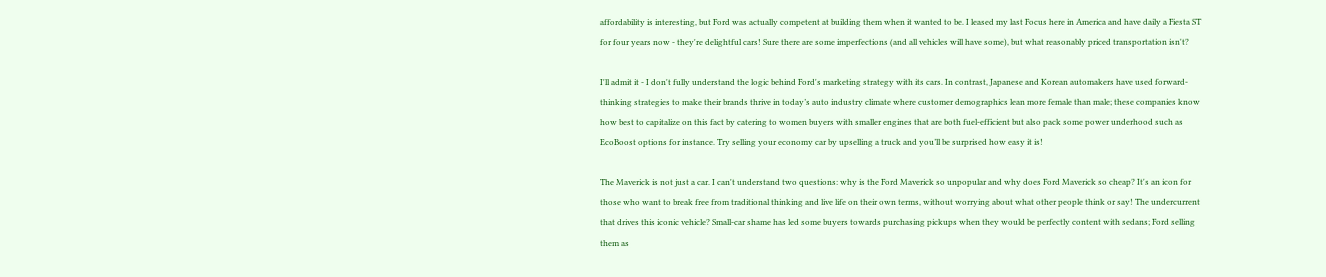affordability is interesting, but Ford was actually competent at building them when it wanted to be. I leased my last Focus here in America and have daily a Fiesta ST for four years now - they're delightful cars! Sure there are some imperfections (and all vehicles will have some), but what reasonably priced transportation isn't?

I'll admit it - I don't fully understand the logic behind Ford's marketing strategy with its cars. In contrast, Japanese and Korean automakers have used forward-thinking strategies to make their brands thrive in today’s auto industry climate where customer demographics lean more female than male; these companies know how best to capitalize on this fact by catering to women buyers with smaller engines that are both fuel-efficient but also pack some power underhood such as EcoBoost options for instance. Try selling your economy car by upselling a truck and you’ll be surprised how easy it is!

The Maverick is not just a car. I can't understand two questions: why is the Ford Maverick so unpopular and why does Ford Maverick so cheap? It's an icon for those who want to break free from traditional thinking and live life on their own terms, without worrying about what other people think or say! The undercurrent that drives this iconic vehicle? Small-car shame has led some buyers towards purchasing pickups when they would be perfectly content with sedans; Ford selling them as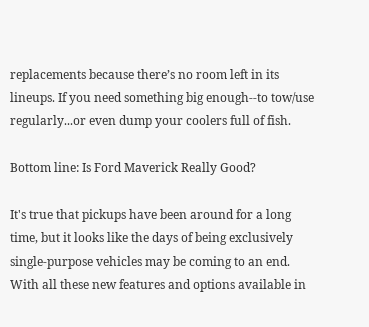replacements because there’s no room left in its lineups. If you need something big enough--to tow/use regularly...or even dump your coolers full of fish.

Bottom line: Is Ford Maverick Really Good?

It's true that pickups have been around for a long time, but it looks like the days of being exclusively single-purpose vehicles may be coming to an end. With all these new features and options available in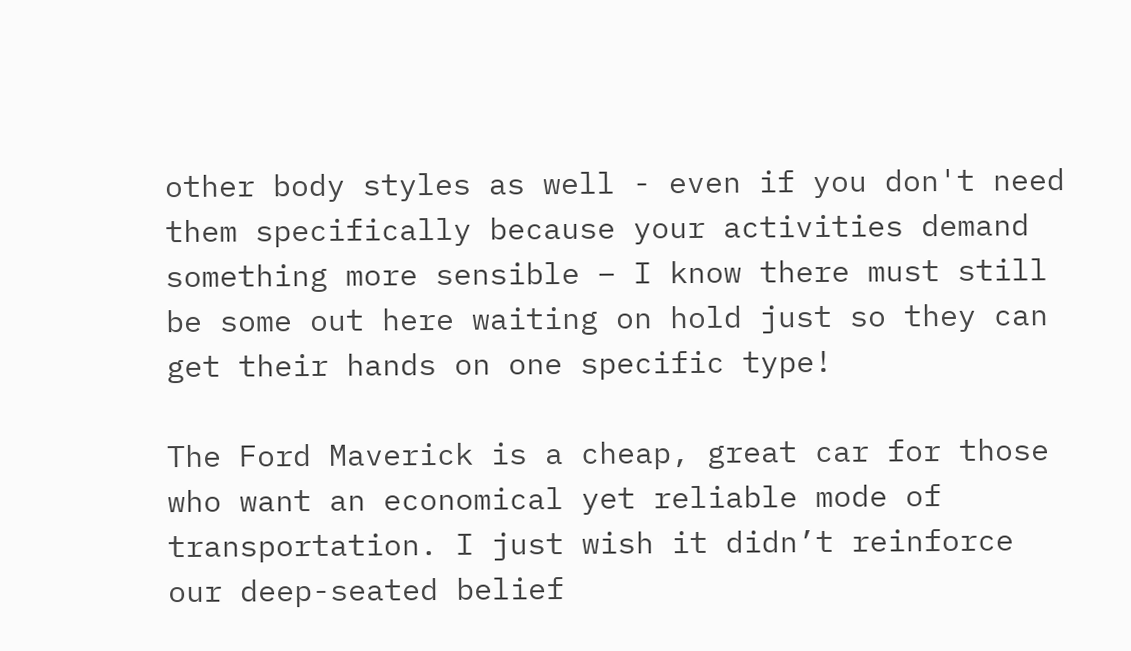other body styles as well - even if you don't need them specifically because your activities demand something more sensible – I know there must still be some out here waiting on hold just so they can get their hands on one specific type!

The Ford Maverick is a cheap, great car for those who want an economical yet reliable mode of transportation. I just wish it didn’t reinforce our deep-seated belief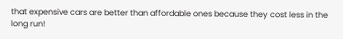that expensive cars are better than affordable ones because they cost less in the long run!